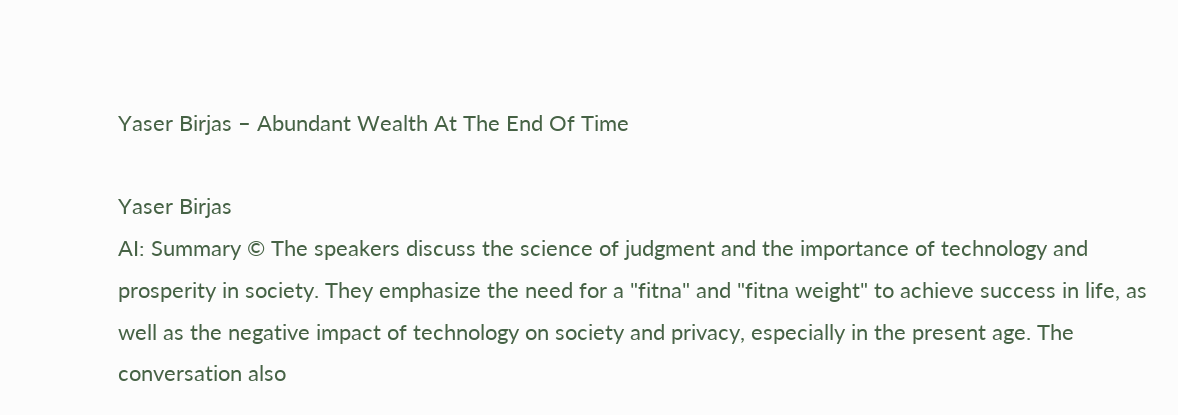Yaser Birjas – Abundant Wealth At The End Of Time

Yaser Birjas
AI: Summary © The speakers discuss the science of judgment and the importance of technology and prosperity in society. They emphasize the need for a "fitna" and "fitna weight" to achieve success in life, as well as the negative impact of technology on society and privacy, especially in the present age. The conversation also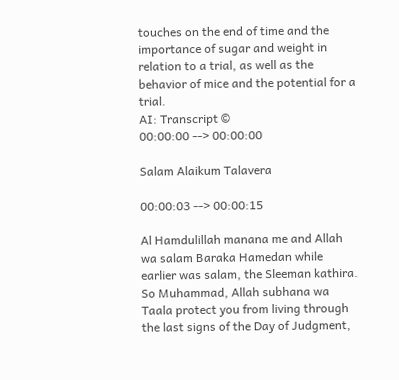touches on the end of time and the importance of sugar and weight in relation to a trial, as well as the behavior of mice and the potential for a trial.
AI: Transcript ©
00:00:00 --> 00:00:00

Salam Alaikum Talavera

00:00:03 --> 00:00:15

Al Hamdulillah manana me and Allah wa salam Baraka Hamedan while earlier was salam, the Sleeman kathira. So Muhammad, Allah subhana wa Taala protect you from living through the last signs of the Day of Judgment,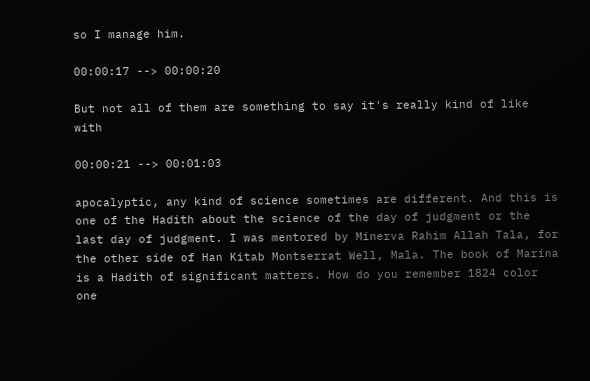so I manage him.

00:00:17 --> 00:00:20

But not all of them are something to say it's really kind of like with

00:00:21 --> 00:01:03

apocalyptic, any kind of science sometimes are different. And this is one of the Hadith about the science of the day of judgment or the last day of judgment. I was mentored by Minerva Rahim Allah Tala, for the other side of Han Kitab Montserrat Well, Mala. The book of Marina is a Hadith of significant matters. How do you remember 1824 color one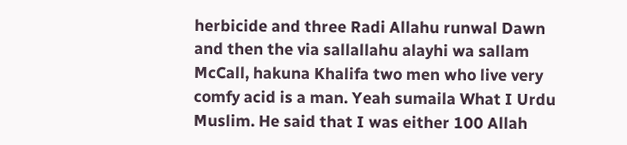herbicide and three Radi Allahu runwal Dawn and then the via sallallahu alayhi wa sallam McCall, hakuna Khalifa two men who live very comfy acid is a man. Yeah sumaila What I Urdu Muslim. He said that I was either 100 Allah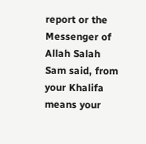report or the Messenger of Allah Salah Sam said, from your Khalifa means your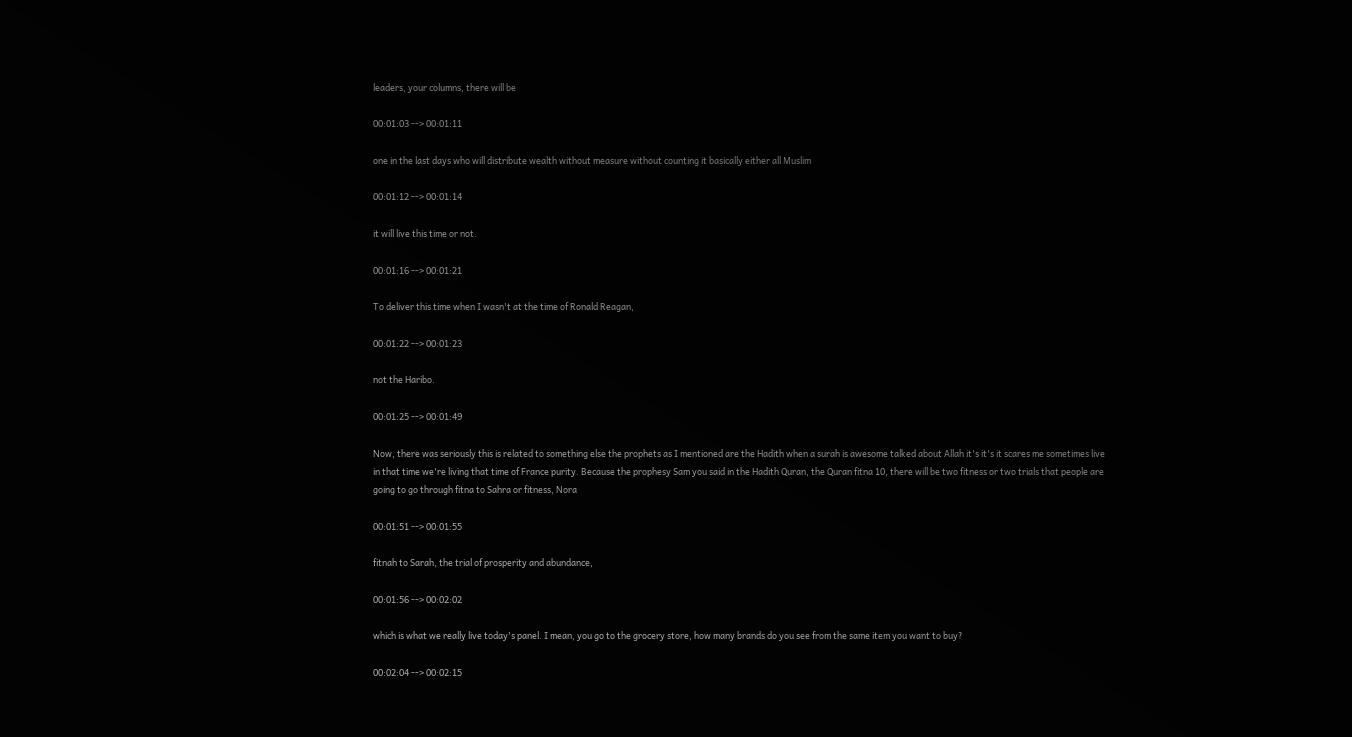leaders, your columns, there will be

00:01:03 --> 00:01:11

one in the last days who will distribute wealth without measure without counting it basically either all Muslim

00:01:12 --> 00:01:14

it will live this time or not.

00:01:16 --> 00:01:21

To deliver this time when I wasn't at the time of Ronald Reagan,

00:01:22 --> 00:01:23

not the Haribo.

00:01:25 --> 00:01:49

Now, there was seriously this is related to something else the prophets as I mentioned are the Hadith when a surah is awesome talked about Allah it's it's it scares me sometimes live in that time we're living that time of France purity. Because the prophesy Sam you said in the Hadith Quran, the Quran fitna 10, there will be two fitness or two trials that people are going to go through fitna to Sahra or fitness, Nora

00:01:51 --> 00:01:55

fitnah to Sarah, the trial of prosperity and abundance,

00:01:56 --> 00:02:02

which is what we really live today's panel. I mean, you go to the grocery store, how many brands do you see from the same item you want to buy?

00:02:04 --> 00:02:15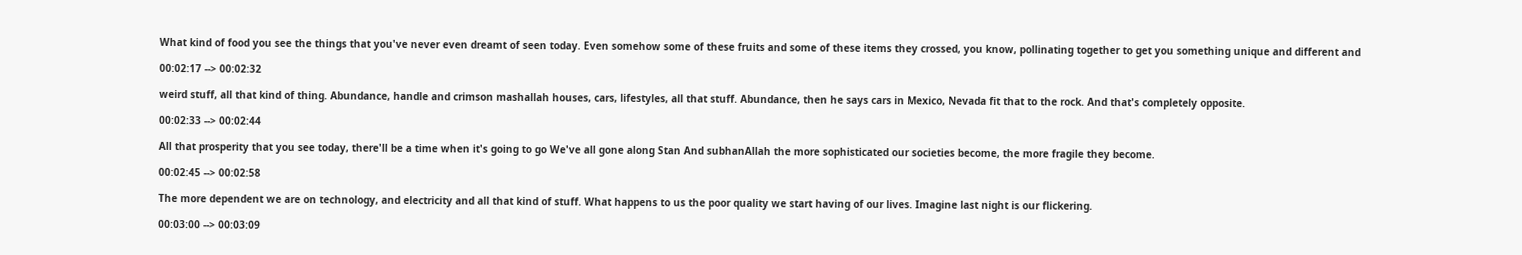What kind of food you see the things that you've never even dreamt of seen today. Even somehow some of these fruits and some of these items they crossed, you know, pollinating together to get you something unique and different and

00:02:17 --> 00:02:32

weird stuff, all that kind of thing. Abundance, handle and crimson mashallah houses, cars, lifestyles, all that stuff. Abundance, then he says cars in Mexico, Nevada fit that to the rock. And that's completely opposite.

00:02:33 --> 00:02:44

All that prosperity that you see today, there'll be a time when it's going to go We've all gone along Stan And subhanAllah the more sophisticated our societies become, the more fragile they become.

00:02:45 --> 00:02:58

The more dependent we are on technology, and electricity and all that kind of stuff. What happens to us the poor quality we start having of our lives. Imagine last night is our flickering.

00:03:00 --> 00:03:09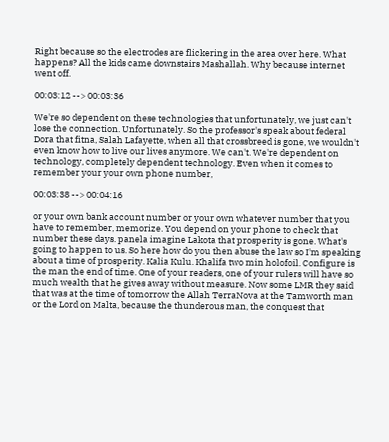Right because so the electrodes are flickering in the area over here. What happens? All the kids came downstairs Mashallah. Why because internet went off.

00:03:12 --> 00:03:36

We're so dependent on these technologies that unfortunately, we just can't lose the connection. Unfortunately. So the professor's speak about federal Dora that fitna, Salah Lafayette, when all that crossbreed is gone, we wouldn't even know how to live our lives anymore. We can't. We're dependent on technology, completely dependent technology. Even when it comes to remember your your own phone number,

00:03:38 --> 00:04:16

or your own bank account number or your own whatever number that you have to remember, memorize. You depend on your phone to check that number these days. panela imagine Lakota that prosperity is gone. What's going to happen to us. So here how do you then abuse the law so I'm speaking about a time of prosperity. Kalia Kulu. Khalifa two min holofoil. Configure is the man the end of time. One of your readers, one of your rulers will have so much wealth that he gives away without measure. Now some LMR they said that was at the time of tomorrow the Allah TerraNova at the Tamworth man or the Lord on Malta, because the thunderous man, the conquest that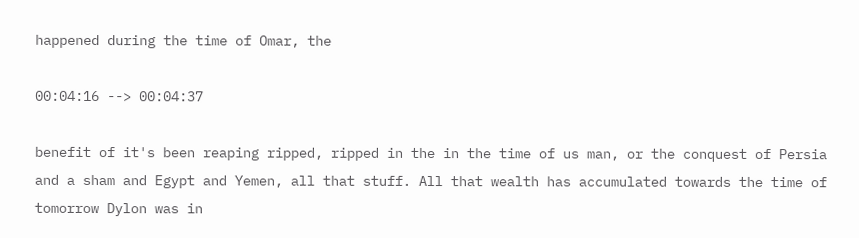happened during the time of Omar, the

00:04:16 --> 00:04:37

benefit of it's been reaping ripped, ripped in the in the time of us man, or the conquest of Persia and a sham and Egypt and Yemen, all that stuff. All that wealth has accumulated towards the time of tomorrow Dylon was in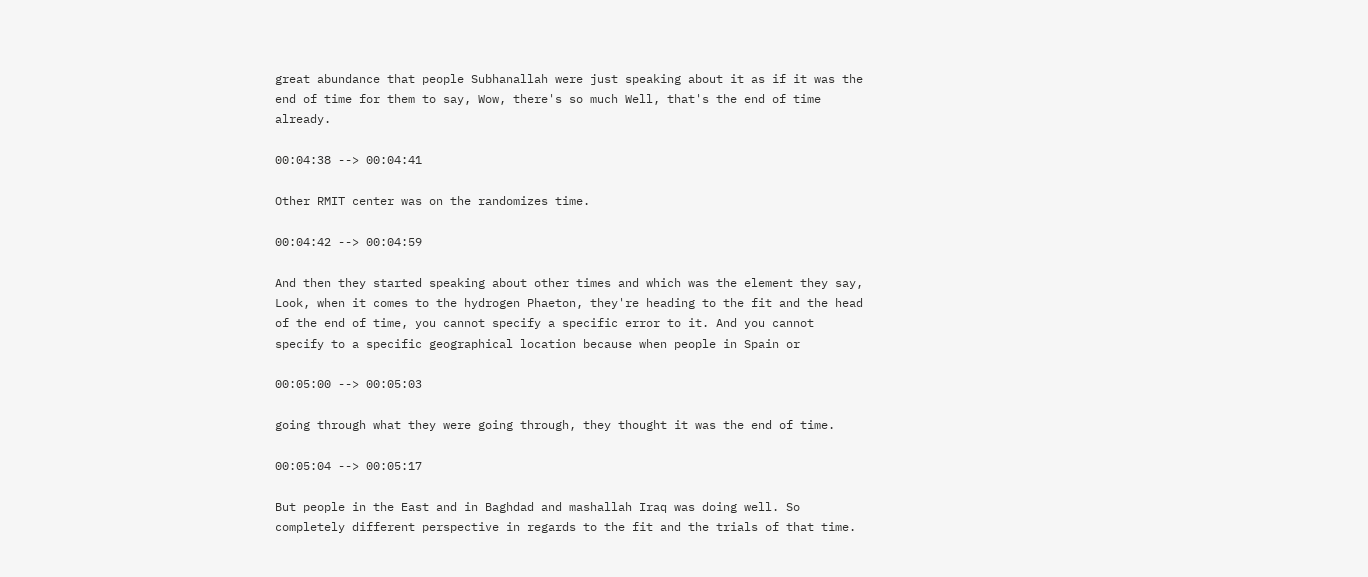great abundance that people Subhanallah were just speaking about it as if it was the end of time for them to say, Wow, there's so much Well, that's the end of time already.

00:04:38 --> 00:04:41

Other RMIT center was on the randomizes time.

00:04:42 --> 00:04:59

And then they started speaking about other times and which was the element they say, Look, when it comes to the hydrogen Phaeton, they're heading to the fit and the head of the end of time, you cannot specify a specific error to it. And you cannot specify to a specific geographical location because when people in Spain or

00:05:00 --> 00:05:03

going through what they were going through, they thought it was the end of time.

00:05:04 --> 00:05:17

But people in the East and in Baghdad and mashallah Iraq was doing well. So completely different perspective in regards to the fit and the trials of that time.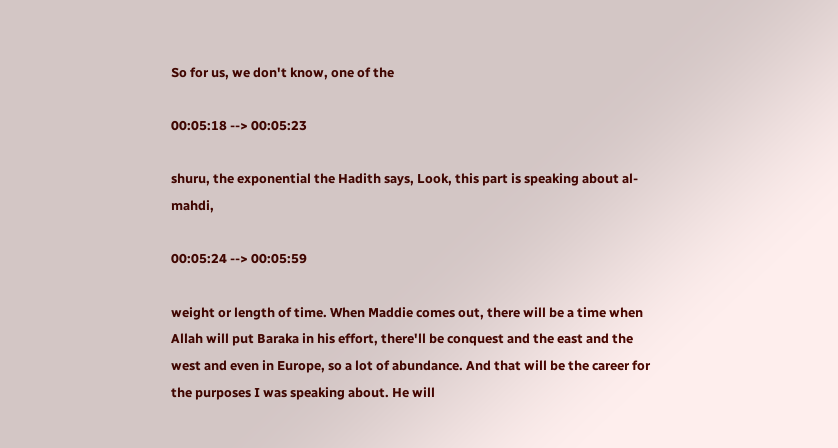So for us, we don't know, one of the

00:05:18 --> 00:05:23

shuru, the exponential the Hadith says, Look, this part is speaking about al-mahdi,

00:05:24 --> 00:05:59

weight or length of time. When Maddie comes out, there will be a time when Allah will put Baraka in his effort, there'll be conquest and the east and the west and even in Europe, so a lot of abundance. And that will be the career for the purposes I was speaking about. He will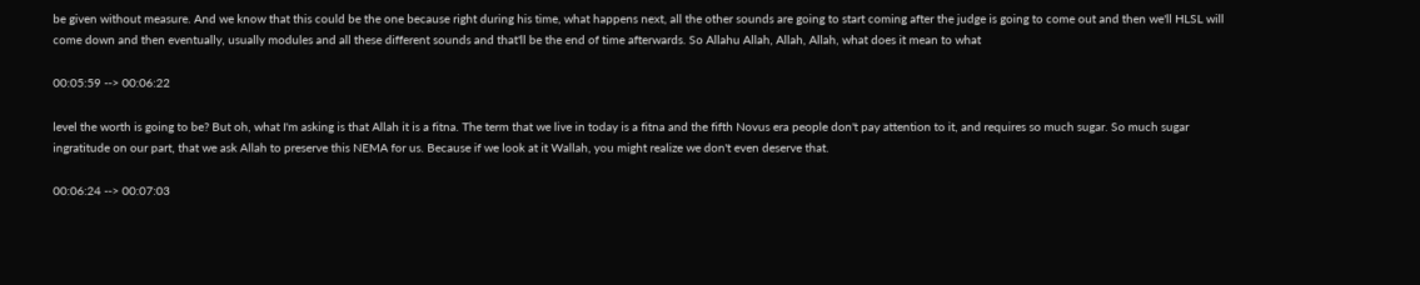be given without measure. And we know that this could be the one because right during his time, what happens next, all the other sounds are going to start coming after the judge is going to come out and then we'll HLSL will come down and then eventually, usually modules and all these different sounds and that'll be the end of time afterwards. So Allahu Allah, Allah, Allah, what does it mean to what

00:05:59 --> 00:06:22

level the worth is going to be? But oh, what I'm asking is that Allah it is a fitna. The term that we live in today is a fitna and the fifth Novus era people don't pay attention to it, and requires so much sugar. So much sugar ingratitude on our part, that we ask Allah to preserve this NEMA for us. Because if we look at it Wallah, you might realize we don't even deserve that.

00:06:24 --> 00:07:03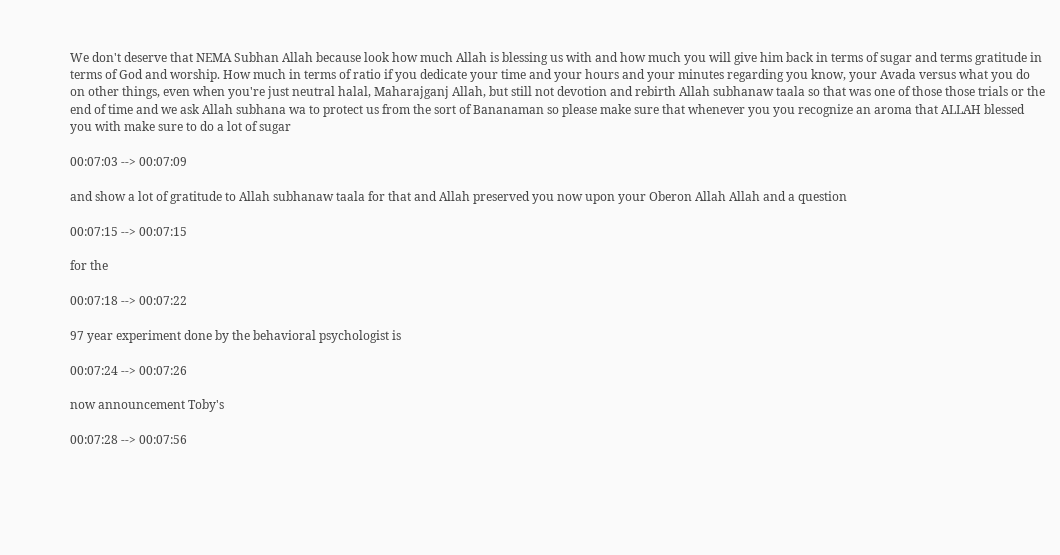We don't deserve that NEMA Subhan Allah because look how much Allah is blessing us with and how much you will give him back in terms of sugar and terms gratitude in terms of God and worship. How much in terms of ratio if you dedicate your time and your hours and your minutes regarding you know, your Avada versus what you do on other things, even when you're just neutral halal, Maharajganj Allah, but still not devotion and rebirth Allah subhanaw taala so that was one of those those trials or the end of time and we ask Allah subhana wa to protect us from the sort of Bananaman so please make sure that whenever you you recognize an aroma that ALLAH blessed you with make sure to do a lot of sugar

00:07:03 --> 00:07:09

and show a lot of gratitude to Allah subhanaw taala for that and Allah preserved you now upon your Oberon Allah Allah and a question

00:07:15 --> 00:07:15

for the

00:07:18 --> 00:07:22

97 year experiment done by the behavioral psychologist is

00:07:24 --> 00:07:26

now announcement Toby's

00:07:28 --> 00:07:56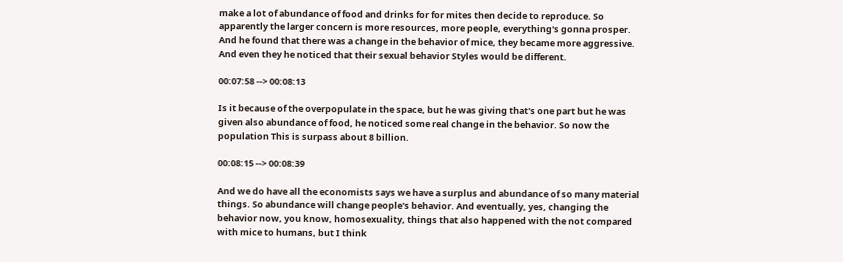make a lot of abundance of food and drinks for for mites then decide to reproduce. So apparently the larger concern is more resources, more people, everything's gonna prosper. And he found that there was a change in the behavior of mice, they became more aggressive. And even they he noticed that their sexual behavior Styles would be different.

00:07:58 --> 00:08:13

Is it because of the overpopulate in the space, but he was giving that's one part but he was given also abundance of food, he noticed some real change in the behavior. So now the population This is surpass about 8 billion.

00:08:15 --> 00:08:39

And we do have all the economists says we have a surplus and abundance of so many material things. So abundance will change people's behavior. And eventually, yes, changing the behavior now, you know, homosexuality, things that also happened with the not compared with mice to humans, but I think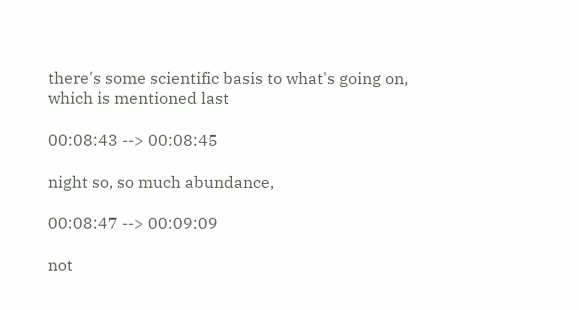there's some scientific basis to what's going on, which is mentioned last

00:08:43 --> 00:08:45

night so, so much abundance,

00:08:47 --> 00:09:09

not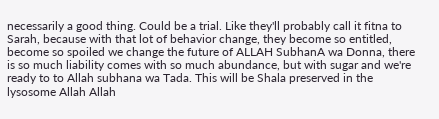necessarily a good thing. Could be a trial. Like they'll probably call it fitna to Sarah, because with that lot of behavior change, they become so entitled, become so spoiled we change the future of ALLAH SubhanA wa Donna, there is so much liability comes with so much abundance, but with sugar and we're ready to to Allah subhana wa Tada. This will be Shala preserved in the lysosome Allah Allah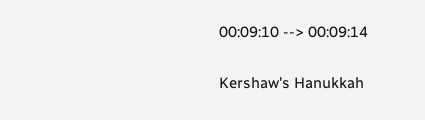00:09:10 --> 00:09:14

Kershaw's Hanukkah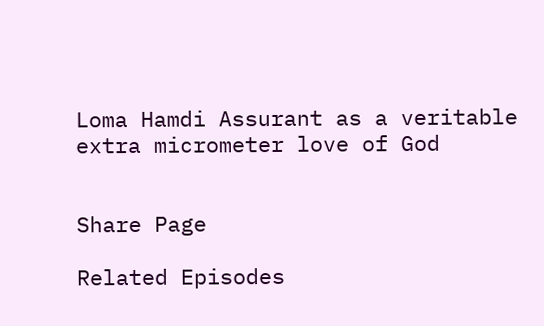Loma Hamdi Assurant as a veritable extra micrometer love of God


Share Page

Related Episodes